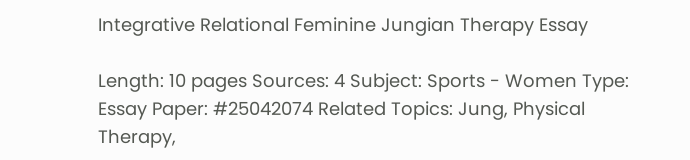Integrative Relational Feminine Jungian Therapy Essay

Length: 10 pages Sources: 4 Subject: Sports - Women Type: Essay Paper: #25042074 Related Topics: Jung, Physical Therapy,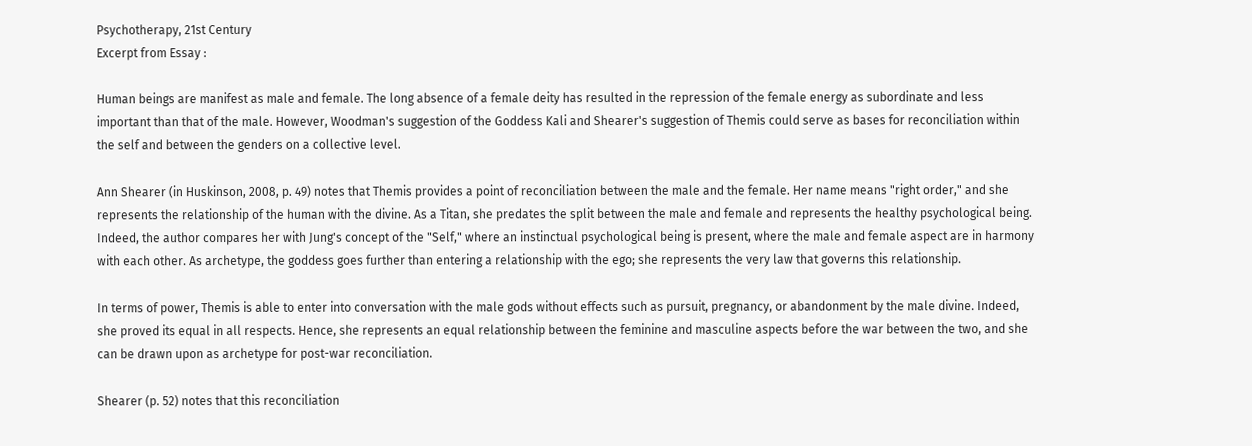Psychotherapy, 21st Century
Excerpt from Essay :

Human beings are manifest as male and female. The long absence of a female deity has resulted in the repression of the female energy as subordinate and less important than that of the male. However, Woodman's suggestion of the Goddess Kali and Shearer's suggestion of Themis could serve as bases for reconciliation within the self and between the genders on a collective level.

Ann Shearer (in Huskinson, 2008, p. 49) notes that Themis provides a point of reconciliation between the male and the female. Her name means "right order," and she represents the relationship of the human with the divine. As a Titan, she predates the split between the male and female and represents the healthy psychological being. Indeed, the author compares her with Jung's concept of the "Self," where an instinctual psychological being is present, where the male and female aspect are in harmony with each other. As archetype, the goddess goes further than entering a relationship with the ego; she represents the very law that governs this relationship.

In terms of power, Themis is able to enter into conversation with the male gods without effects such as pursuit, pregnancy, or abandonment by the male divine. Indeed, she proved its equal in all respects. Hence, she represents an equal relationship between the feminine and masculine aspects before the war between the two, and she can be drawn upon as archetype for post-war reconciliation.

Shearer (p. 52) notes that this reconciliation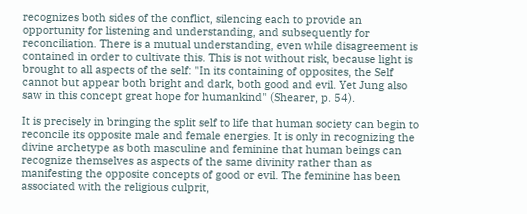recognizes both sides of the conflict, silencing each to provide an opportunity for listening and understanding, and subsequently for reconciliation. There is a mutual understanding, even while disagreement is contained in order to cultivate this. This is not without risk, because light is brought to all aspects of the self: "In its containing of opposites, the Self cannot but appear both bright and dark, both good and evil. Yet Jung also saw in this concept great hope for humankind" (Shearer, p. 54).

It is precisely in bringing the split self to life that human society can begin to reconcile its opposite male and female energies. It is only in recognizing the divine archetype as both masculine and feminine that human beings can recognize themselves as aspects of the same divinity rather than as manifesting the opposite concepts of good or evil. The feminine has been associated with the religious culprit,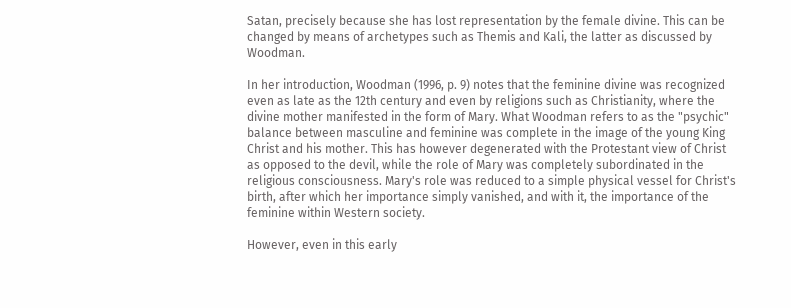Satan, precisely because she has lost representation by the female divine. This can be changed by means of archetypes such as Themis and Kali, the latter as discussed by Woodman.

In her introduction, Woodman (1996, p. 9) notes that the feminine divine was recognized even as late as the 12th century and even by religions such as Christianity, where the divine mother manifested in the form of Mary. What Woodman refers to as the "psychic" balance between masculine and feminine was complete in the image of the young King Christ and his mother. This has however degenerated with the Protestant view of Christ as opposed to the devil, while the role of Mary was completely subordinated in the religious consciousness. Mary's role was reduced to a simple physical vessel for Christ's birth, after which her importance simply vanished, and with it, the importance of the feminine within Western society.

However, even in this early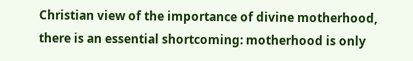Christian view of the importance of divine motherhood, there is an essential shortcoming: motherhood is only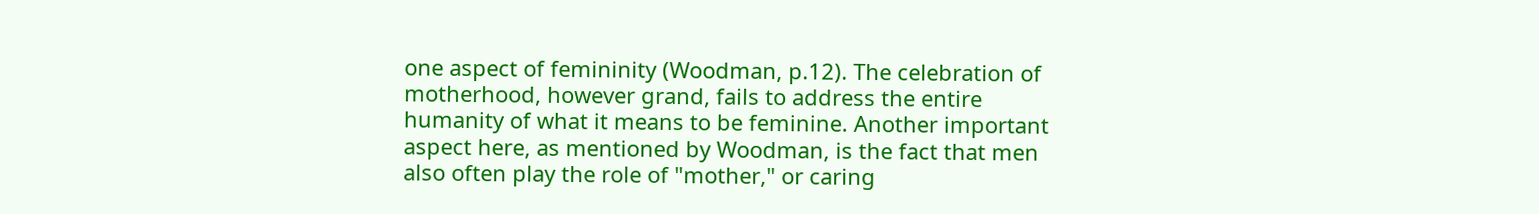one aspect of femininity (Woodman, p.12). The celebration of motherhood, however grand, fails to address the entire humanity of what it means to be feminine. Another important aspect here, as mentioned by Woodman, is the fact that men also often play the role of "mother," or caring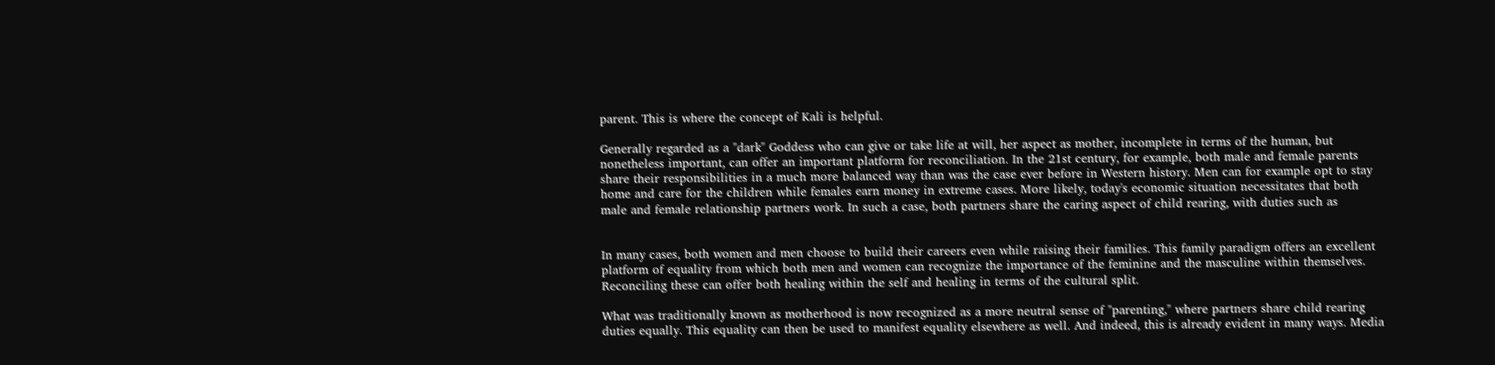parent. This is where the concept of Kali is helpful.

Generally regarded as a "dark" Goddess who can give or take life at will, her aspect as mother, incomplete in terms of the human, but nonetheless important, can offer an important platform for reconciliation. In the 21st century, for example, both male and female parents share their responsibilities in a much more balanced way than was the case ever before in Western history. Men can for example opt to stay home and care for the children while females earn money in extreme cases. More likely, today's economic situation necessitates that both male and female relationship partners work. In such a case, both partners share the caring aspect of child rearing, with duties such as


In many cases, both women and men choose to build their careers even while raising their families. This family paradigm offers an excellent platform of equality from which both men and women can recognize the importance of the feminine and the masculine within themselves. Reconciling these can offer both healing within the self and healing in terms of the cultural split.

What was traditionally known as motherhood is now recognized as a more neutral sense of "parenting," where partners share child rearing duties equally. This equality can then be used to manifest equality elsewhere as well. And indeed, this is already evident in many ways. Media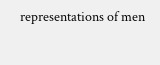representations of men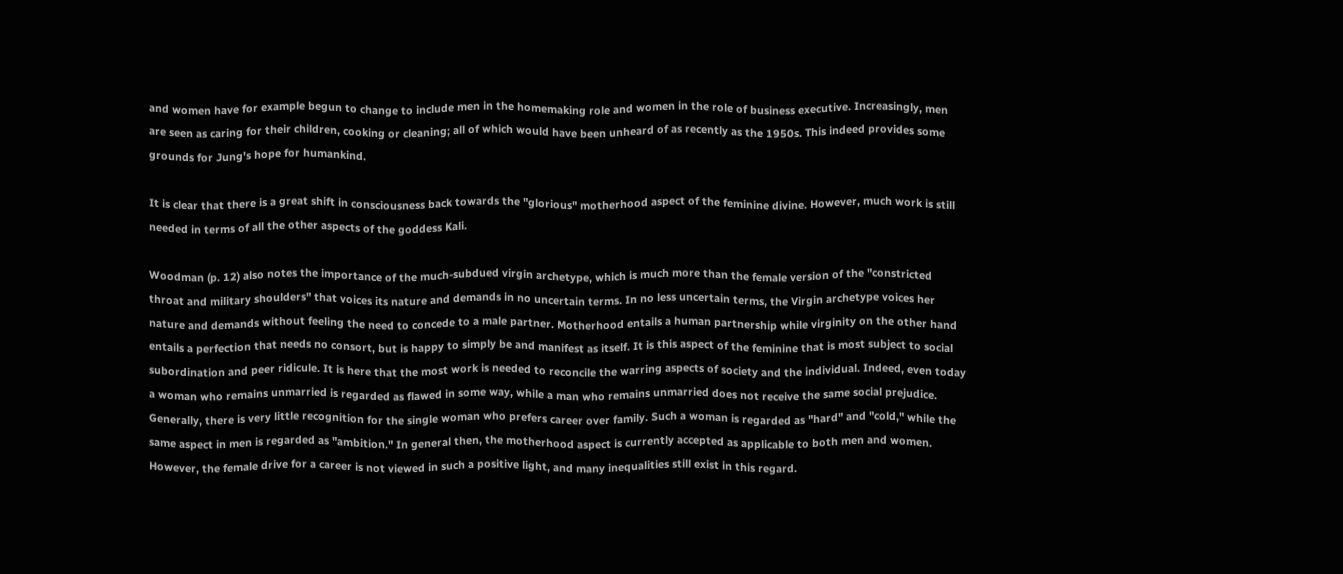and women have for example begun to change to include men in the homemaking role and women in the role of business executive. Increasingly, men are seen as caring for their children, cooking or cleaning; all of which would have been unheard of as recently as the 1950s. This indeed provides some grounds for Jung's hope for humankind.

It is clear that there is a great shift in consciousness back towards the "glorious" motherhood aspect of the feminine divine. However, much work is still needed in terms of all the other aspects of the goddess Kali.

Woodman (p. 12) also notes the importance of the much-subdued virgin archetype, which is much more than the female version of the "constricted throat and military shoulders" that voices its nature and demands in no uncertain terms. In no less uncertain terms, the Virgin archetype voices her nature and demands without feeling the need to concede to a male partner. Motherhood entails a human partnership while virginity on the other hand entails a perfection that needs no consort, but is happy to simply be and manifest as itself. It is this aspect of the feminine that is most subject to social subordination and peer ridicule. It is here that the most work is needed to reconcile the warring aspects of society and the individual. Indeed, even today a woman who remains unmarried is regarded as flawed in some way, while a man who remains unmarried does not receive the same social prejudice. Generally, there is very little recognition for the single woman who prefers career over family. Such a woman is regarded as "hard" and "cold," while the same aspect in men is regarded as "ambition." In general then, the motherhood aspect is currently accepted as applicable to both men and women. However, the female drive for a career is not viewed in such a positive light, and many inequalities still exist in this regard.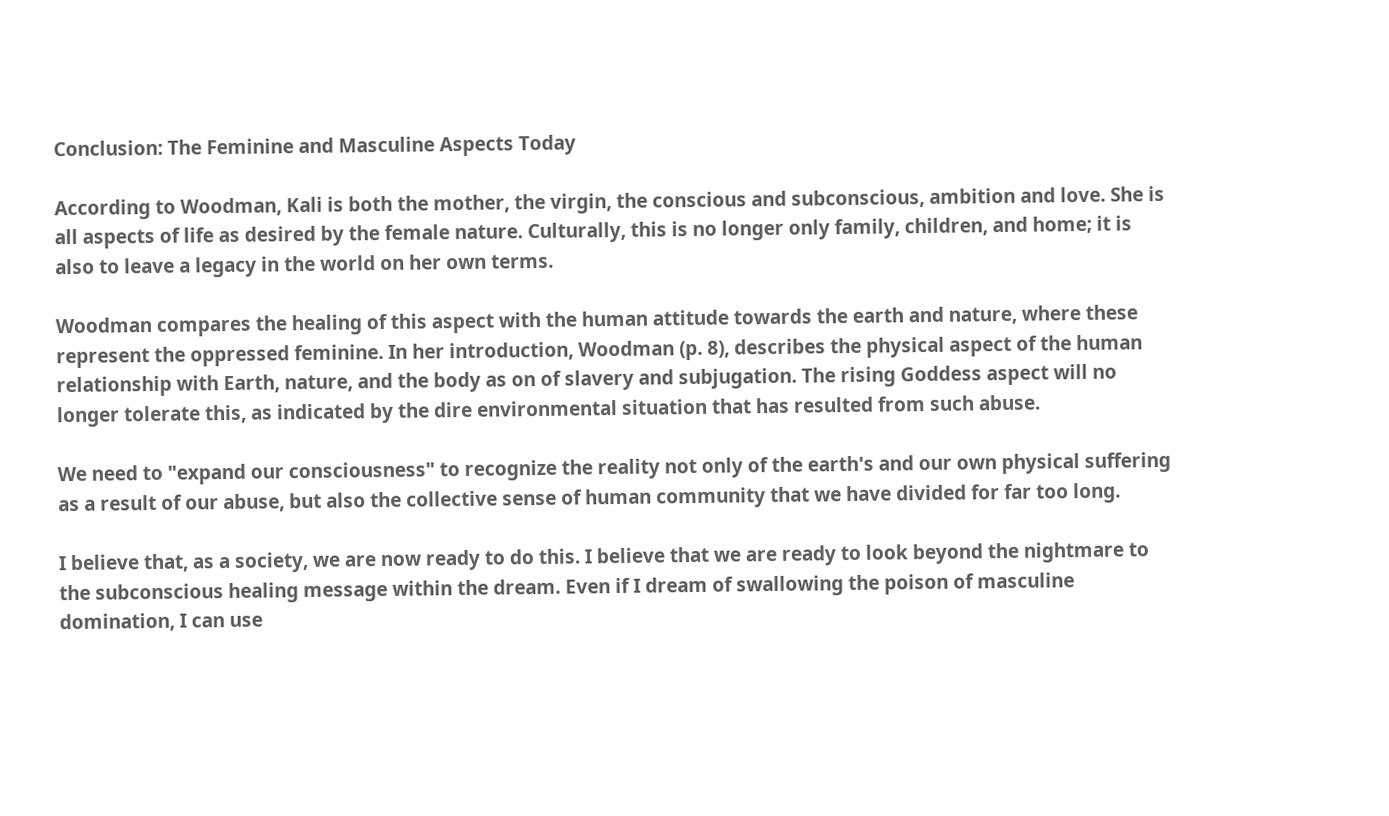Conclusion: The Feminine and Masculine Aspects Today

According to Woodman, Kali is both the mother, the virgin, the conscious and subconscious, ambition and love. She is all aspects of life as desired by the female nature. Culturally, this is no longer only family, children, and home; it is also to leave a legacy in the world on her own terms.

Woodman compares the healing of this aspect with the human attitude towards the earth and nature, where these represent the oppressed feminine. In her introduction, Woodman (p. 8), describes the physical aspect of the human relationship with Earth, nature, and the body as on of slavery and subjugation. The rising Goddess aspect will no longer tolerate this, as indicated by the dire environmental situation that has resulted from such abuse.

We need to "expand our consciousness" to recognize the reality not only of the earth's and our own physical suffering as a result of our abuse, but also the collective sense of human community that we have divided for far too long.

I believe that, as a society, we are now ready to do this. I believe that we are ready to look beyond the nightmare to the subconscious healing message within the dream. Even if I dream of swallowing the poison of masculine domination, I can use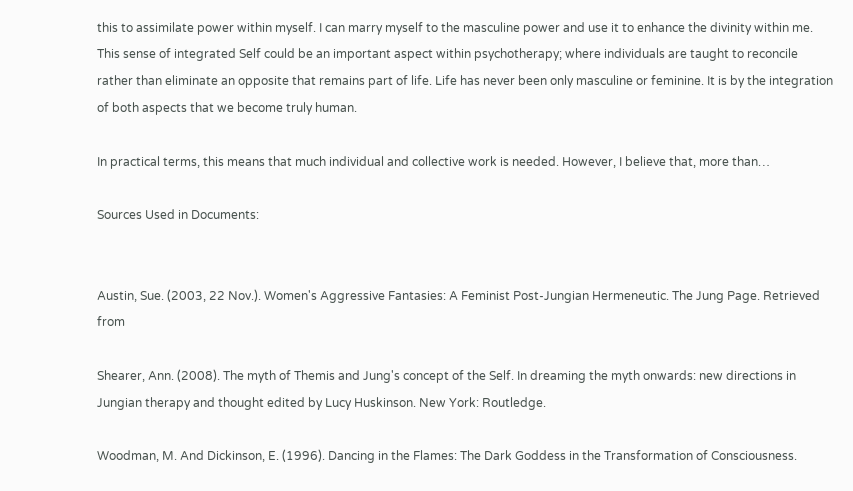this to assimilate power within myself. I can marry myself to the masculine power and use it to enhance the divinity within me. This sense of integrated Self could be an important aspect within psychotherapy; where individuals are taught to reconcile rather than eliminate an opposite that remains part of life. Life has never been only masculine or feminine. It is by the integration of both aspects that we become truly human.

In practical terms, this means that much individual and collective work is needed. However, I believe that, more than…

Sources Used in Documents:


Austin, Sue. (2003, 22 Nov.). Women's Aggressive Fantasies: A Feminist Post-Jungian Hermeneutic. The Jung Page. Retrieved from

Shearer, Ann. (2008). The myth of Themis and Jung's concept of the Self. In dreaming the myth onwards: new directions in Jungian therapy and thought edited by Lucy Huskinson. New York: Routledge.

Woodman, M. And Dickinson, E. (1996). Dancing in the Flames: The Dark Goddess in the Transformation of Consciousness.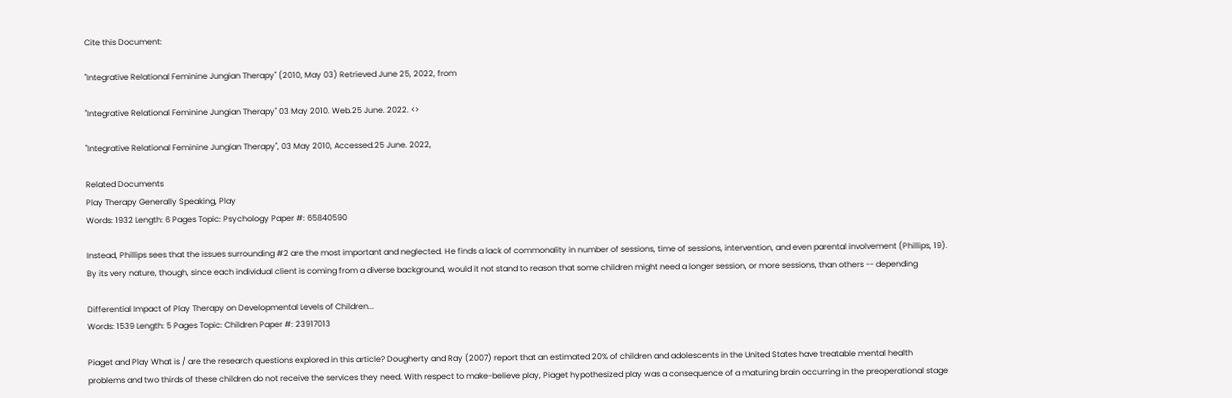Cite this Document:

"Integrative Relational Feminine Jungian Therapy" (2010, May 03) Retrieved June 25, 2022, from

"Integrative Relational Feminine Jungian Therapy" 03 May 2010. Web.25 June. 2022. <>

"Integrative Relational Feminine Jungian Therapy", 03 May 2010, Accessed.25 June. 2022,

Related Documents
Play Therapy Generally Speaking, Play
Words: 1932 Length: 6 Pages Topic: Psychology Paper #: 65840590

Instead, Phillips sees that the issues surrounding #2 are the most important and neglected. He finds a lack of commonality in number of sessions, time of sessions, intervention, and even parental involvement (Phillips, 19). By its very nature, though, since each individual client is coming from a diverse background, would it not stand to reason that some children might need a longer session, or more sessions, than others -- depending

Differential Impact of Play Therapy on Developmental Levels of Children...
Words: 1539 Length: 5 Pages Topic: Children Paper #: 23917013

Piaget and Play What is / are the research questions explored in this article? Dougherty and Ray (2007) report that an estimated 20% of children and adolescents in the United States have treatable mental health problems and two thirds of these children do not receive the services they need. With respect to make-believe play, Piaget hypothesized play was a consequence of a maturing brain occurring in the preoperational stage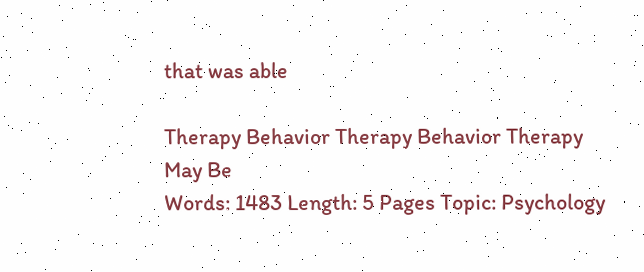that was able

Therapy Behavior Therapy Behavior Therapy May Be
Words: 1483 Length: 5 Pages Topic: Psychology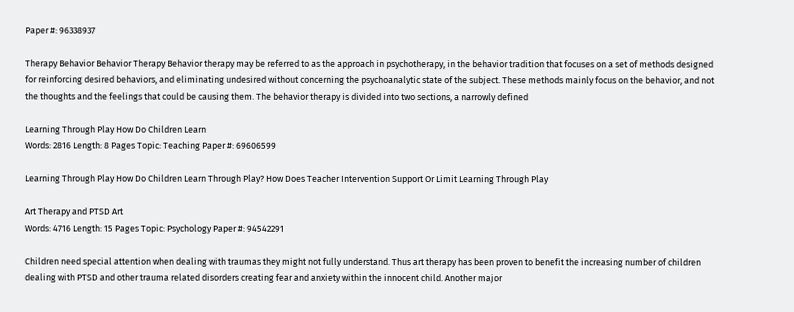Paper #: 96338937

Therapy Behavior Behavior Therapy Behavior therapy may be referred to as the approach in psychotherapy, in the behavior tradition that focuses on a set of methods designed for reinforcing desired behaviors, and eliminating undesired without concerning the psychoanalytic state of the subject. These methods mainly focus on the behavior, and not the thoughts and the feelings that could be causing them. The behavior therapy is divided into two sections, a narrowly defined

Learning Through Play How Do Children Learn
Words: 2816 Length: 8 Pages Topic: Teaching Paper #: 69606599

Learning Through Play How Do Children Learn Through Play? How Does Teacher Intervention Support Or Limit Learning Through Play

Art Therapy and PTSD Art
Words: 4716 Length: 15 Pages Topic: Psychology Paper #: 94542291

Children need special attention when dealing with traumas they might not fully understand. Thus art therapy has been proven to benefit the increasing number of children dealing with PTSD and other trauma related disorders creating fear and anxiety within the innocent child. Another major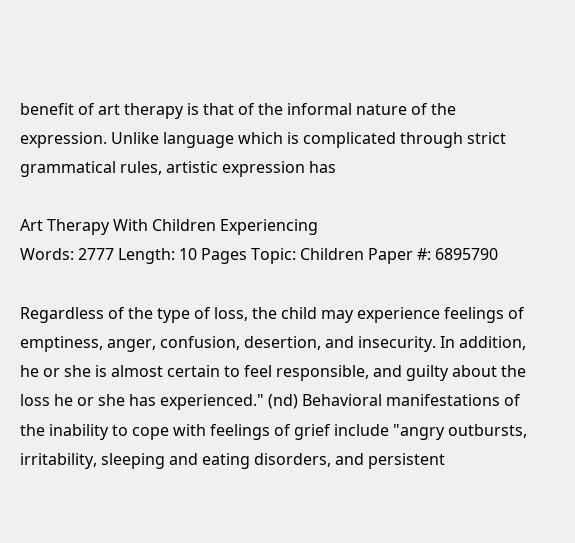benefit of art therapy is that of the informal nature of the expression. Unlike language which is complicated through strict grammatical rules, artistic expression has

Art Therapy With Children Experiencing
Words: 2777 Length: 10 Pages Topic: Children Paper #: 6895790

Regardless of the type of loss, the child may experience feelings of emptiness, anger, confusion, desertion, and insecurity. In addition, he or she is almost certain to feel responsible, and guilty about the loss he or she has experienced." (nd) Behavioral manifestations of the inability to cope with feelings of grief include "angry outbursts, irritability, sleeping and eating disorders, and persistent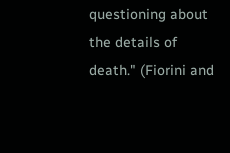questioning about the details of death." (Fiorini and